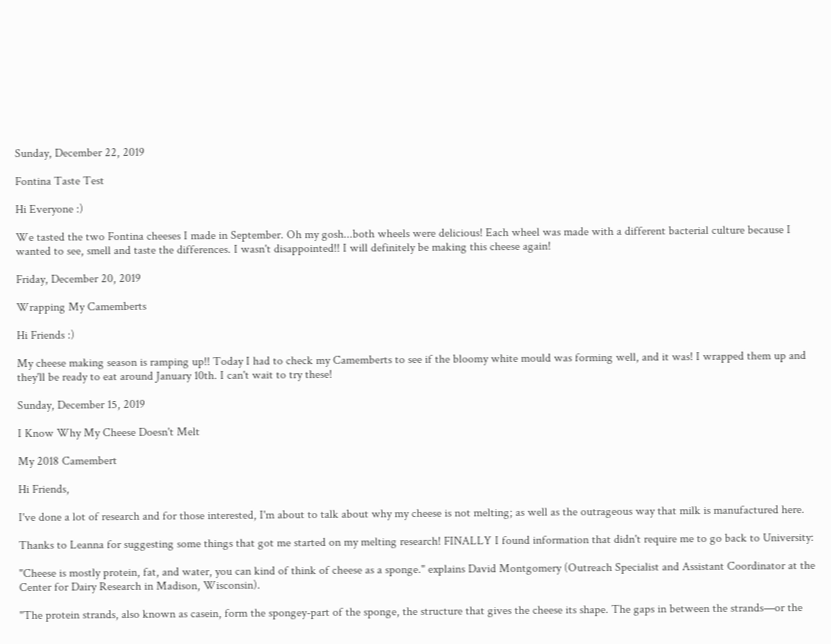Sunday, December 22, 2019

Fontina Taste Test

Hi Everyone :)

We tasted the two Fontina cheeses I made in September. Oh my gosh...both wheels were delicious! Each wheel was made with a different bacterial culture because I wanted to see, smell and taste the differences. I wasn't disappointed!! I will definitely be making this cheese again!

Friday, December 20, 2019

Wrapping My Camemberts

Hi Friends :)

My cheese making season is ramping up!! Today I had to check my Camemberts to see if the bloomy white mould was forming well, and it was! I wrapped them up and they'll be ready to eat around January 10th. I can't wait to try these!

Sunday, December 15, 2019

I Know Why My Cheese Doesn't Melt

My 2018 Camembert

Hi Friends,

I've done a lot of research and for those interested, I'm about to talk about why my cheese is not melting; as well as the outrageous way that milk is manufactured here.

Thanks to Leanna for suggesting some things that got me started on my melting research! FINALLY I found information that didn't require me to go back to University:

"Cheese is mostly protein, fat, and water, you can kind of think of cheese as a sponge." explains David Montgomery (Outreach Specialist and Assistant Coordinator at the Center for Dairy Research in Madison, Wisconsin).

"The protein strands, also known as casein, form the spongey-part of the sponge, the structure that gives the cheese its shape. The gaps in between the strands—or the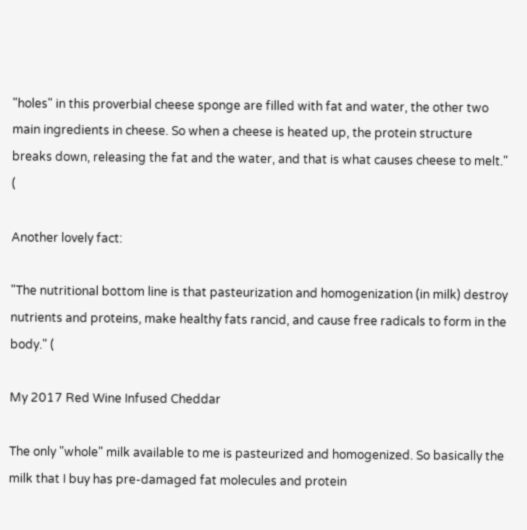"holes" in this proverbial cheese sponge are filled with fat and water, the other two main ingredients in cheese. So when a cheese is heated up, the protein structure breaks down, releasing the fat and the water, and that is what causes cheese to melt." (

Another lovely fact:

"The nutritional bottom line is that pasteurization and homogenization (in milk) destroy nutrients and proteins, make healthy fats rancid, and cause free radicals to form in the body." (

My 2017 Red Wine Infused Cheddar

The only "whole" milk available to me is pasteurized and homogenized. So basically the milk that I buy has pre-damaged fat molecules and protein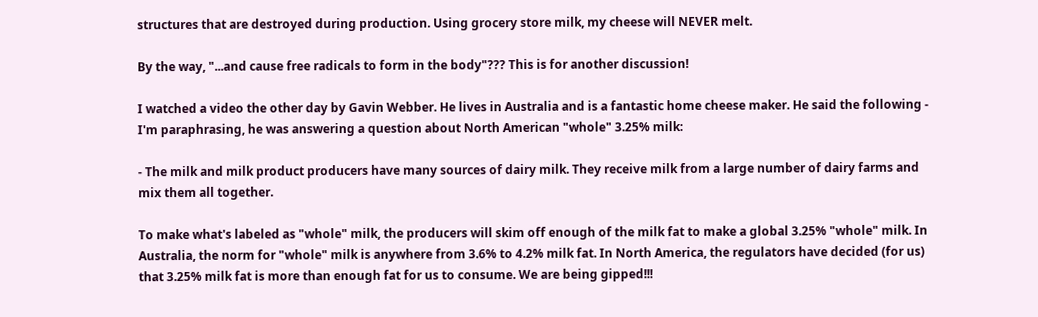structures that are destroyed during production. Using grocery store milk, my cheese will NEVER melt.

By the way, "...and cause free radicals to form in the body"??? This is for another discussion!

I watched a video the other day by Gavin Webber. He lives in Australia and is a fantastic home cheese maker. He said the following - I'm paraphrasing, he was answering a question about North American "whole" 3.25% milk:

- The milk and milk product producers have many sources of dairy milk. They receive milk from a large number of dairy farms and mix them all together.

To make what's labeled as "whole" milk, the producers will skim off enough of the milk fat to make a global 3.25% "whole" milk. In Australia, the norm for "whole" milk is anywhere from 3.6% to 4.2% milk fat. In North America, the regulators have decided (for us) that 3.25% milk fat is more than enough fat for us to consume. We are being gipped!!!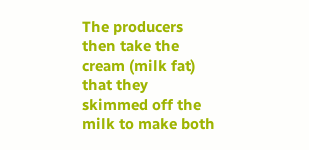The producers then take the cream (milk fat) that they skimmed off the milk to make both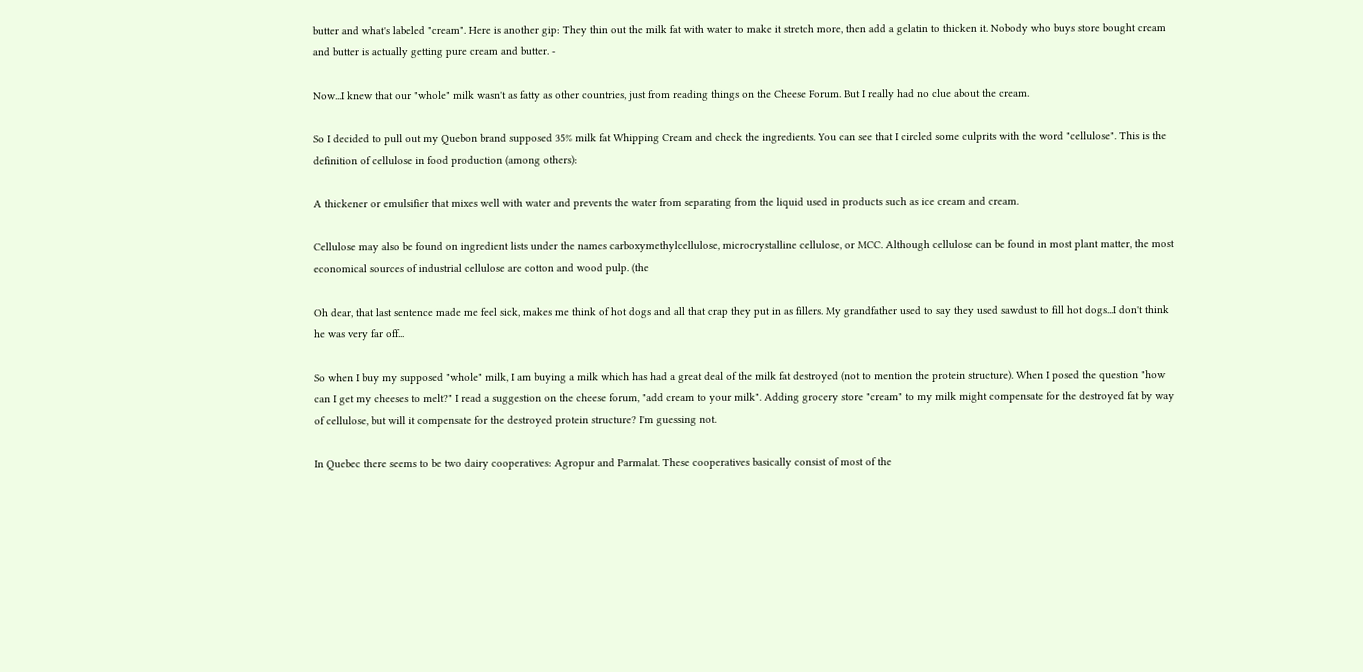butter and what's labeled "cream". Here is another gip: They thin out the milk fat with water to make it stretch more, then add a gelatin to thicken it. Nobody who buys store bought cream and butter is actually getting pure cream and butter. -

Now...I knew that our "whole" milk wasn't as fatty as other countries, just from reading things on the Cheese Forum. But I really had no clue about the cream.

So I decided to pull out my Quebon brand supposed 35% milk fat Whipping Cream and check the ingredients. You can see that I circled some culprits with the word "cellulose". This is the definition of cellulose in food production (among others):

A thickener or emulsifier that mixes well with water and prevents the water from separating from the liquid used in products such as ice cream and cream.

Cellulose may also be found on ingredient lists under the names carboxymethylcellulose, microcrystalline cellulose, or MCC. Although cellulose can be found in most plant matter, the most economical sources of industrial cellulose are cotton and wood pulp. (the

Oh dear, that last sentence made me feel sick, makes me think of hot dogs and all that crap they put in as fillers. My grandfather used to say they used sawdust to fill hot dogs...I don't think he was very far off...

So when I buy my supposed "whole" milk, I am buying a milk which has had a great deal of the milk fat destroyed (not to mention the protein structure). When I posed the question "how can I get my cheeses to melt?" I read a suggestion on the cheese forum, "add cream to your milk". Adding grocery store "cream" to my milk might compensate for the destroyed fat by way of cellulose, but will it compensate for the destroyed protein structure? I'm guessing not.

In Quebec there seems to be two dairy cooperatives: Agropur and Parmalat. These cooperatives basically consist of most of the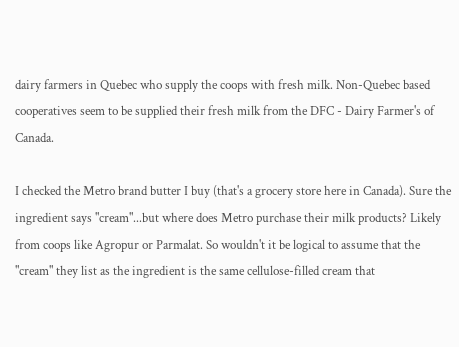dairy farmers in Quebec who supply the coops with fresh milk. Non-Quebec based cooperatives seem to be supplied their fresh milk from the DFC - Dairy Farmer's of Canada.

I checked the Metro brand butter I buy (that's a grocery store here in Canada). Sure the ingredient says "cream"...but where does Metro purchase their milk products? Likely from coops like Agropur or Parmalat. So wouldn't it be logical to assume that the "cream" they list as the ingredient is the same cellulose-filled cream that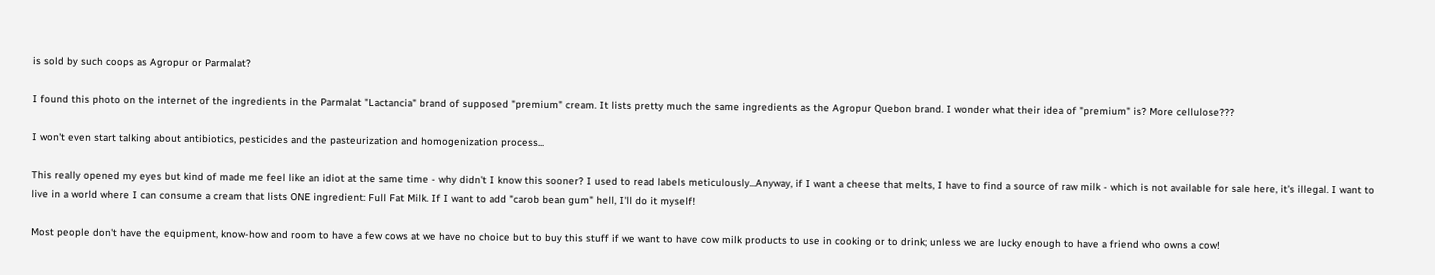is sold by such coops as Agropur or Parmalat?

I found this photo on the internet of the ingredients in the Parmalat "Lactancia" brand of supposed "premium" cream. It lists pretty much the same ingredients as the Agropur Quebon brand. I wonder what their idea of "premium" is? More cellulose???

I won't even start talking about antibiotics, pesticides and the pasteurization and homogenization process...

This really opened my eyes but kind of made me feel like an idiot at the same time - why didn't I know this sooner? I used to read labels meticulously...Anyway, if I want a cheese that melts, I have to find a source of raw milk - which is not available for sale here, it's illegal. I want to live in a world where I can consume a cream that lists ONE ingredient: Full Fat Milk. If I want to add "carob bean gum" hell, I'll do it myself!

Most people don't have the equipment, know-how and room to have a few cows at we have no choice but to buy this stuff if we want to have cow milk products to use in cooking or to drink; unless we are lucky enough to have a friend who owns a cow!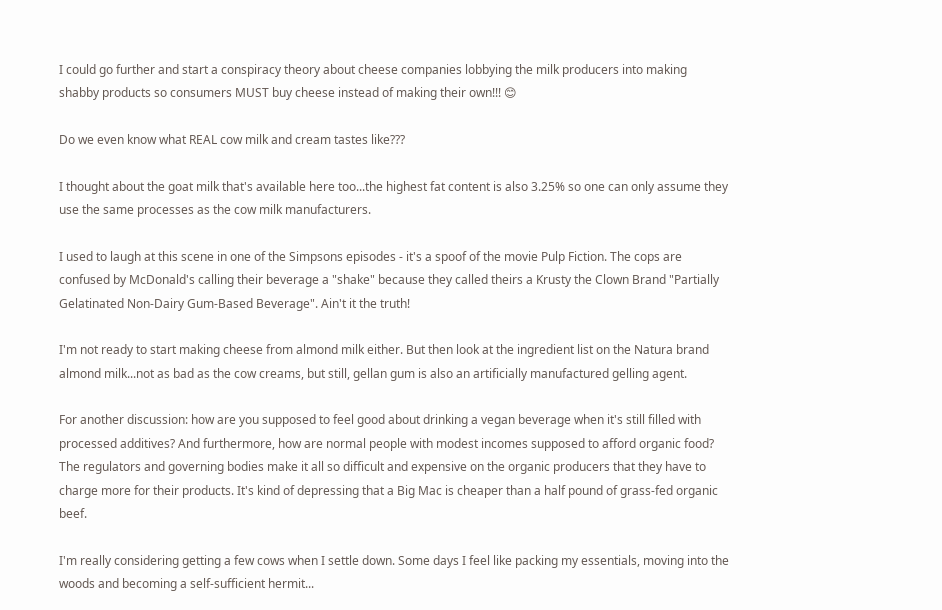I could go further and start a conspiracy theory about cheese companies lobbying the milk producers into making shabby products so consumers MUST buy cheese instead of making their own!!! 😊

Do we even know what REAL cow milk and cream tastes like???

I thought about the goat milk that's available here too...the highest fat content is also 3.25% so one can only assume they use the same processes as the cow milk manufacturers.

I used to laugh at this scene in one of the Simpsons episodes - it's a spoof of the movie Pulp Fiction. The cops are confused by McDonald's calling their beverage a "shake" because they called theirs a Krusty the Clown Brand "Partially Gelatinated Non-Dairy Gum-Based Beverage". Ain't it the truth!

I'm not ready to start making cheese from almond milk either. But then look at the ingredient list on the Natura brand almond milk...not as bad as the cow creams, but still, gellan gum is also an artificially manufactured gelling agent.

For another discussion: how are you supposed to feel good about drinking a vegan beverage when it's still filled with processed additives? And furthermore, how are normal people with modest incomes supposed to afford organic food? The regulators and governing bodies make it all so difficult and expensive on the organic producers that they have to charge more for their products. It's kind of depressing that a Big Mac is cheaper than a half pound of grass-fed organic beef.

I'm really considering getting a few cows when I settle down. Some days I feel like packing my essentials, moving into the woods and becoming a self-sufficient hermit...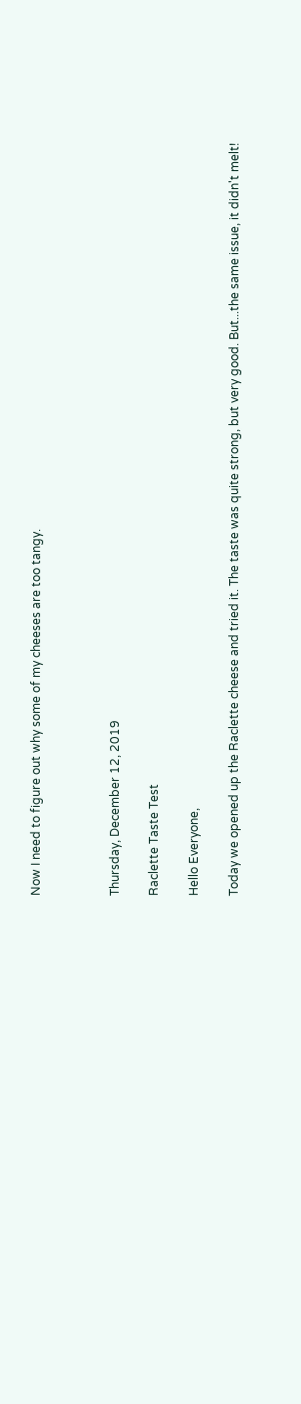Now I need to figure out why some of my cheeses are too tangy.



Thursday, December 12, 2019

Raclette Taste Test

Hello Everyone,

Today we opened up the Raclette cheese and tried it. The taste was quite strong, but very good. But...the same issue, it didn't melt!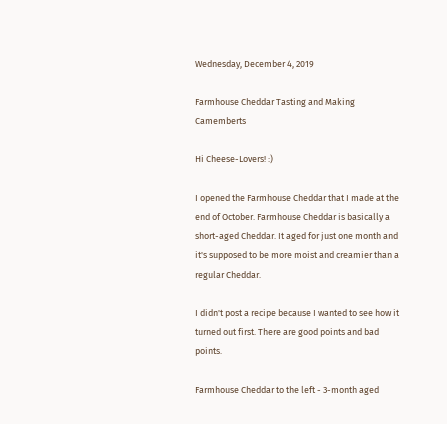Wednesday, December 4, 2019

Farmhouse Cheddar Tasting and Making Camemberts

Hi Cheese-Lovers! :)

I opened the Farmhouse Cheddar that I made at the end of October. Farmhouse Cheddar is basically a short-aged Cheddar. It aged for just one month and it's supposed to be more moist and creamier than a regular Cheddar.

I didn't post a recipe because I wanted to see how it turned out first. There are good points and bad points.

Farmhouse Cheddar to the left - 3-month aged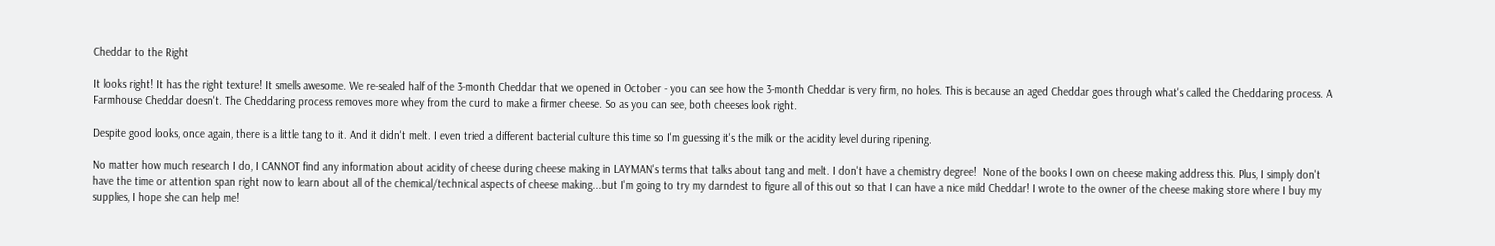Cheddar to the Right

It looks right! It has the right texture! It smells awesome. We re-sealed half of the 3-month Cheddar that we opened in October - you can see how the 3-month Cheddar is very firm, no holes. This is because an aged Cheddar goes through what's called the Cheddaring process. A Farmhouse Cheddar doesn't. The Cheddaring process removes more whey from the curd to make a firmer cheese. So as you can see, both cheeses look right.

Despite good looks, once again, there is a little tang to it. And it didn't melt. I even tried a different bacterial culture this time so I'm guessing it's the milk or the acidity level during ripening.

No matter how much research I do, I CANNOT find any information about acidity of cheese during cheese making in LAYMAN's terms that talks about tang and melt. I don't have a chemistry degree!  None of the books I own on cheese making address this. Plus, I simply don't have the time or attention span right now to learn about all of the chemical/technical aspects of cheese making...but I'm going to try my darndest to figure all of this out so that I can have a nice mild Cheddar! I wrote to the owner of the cheese making store where I buy my supplies, I hope she can help me!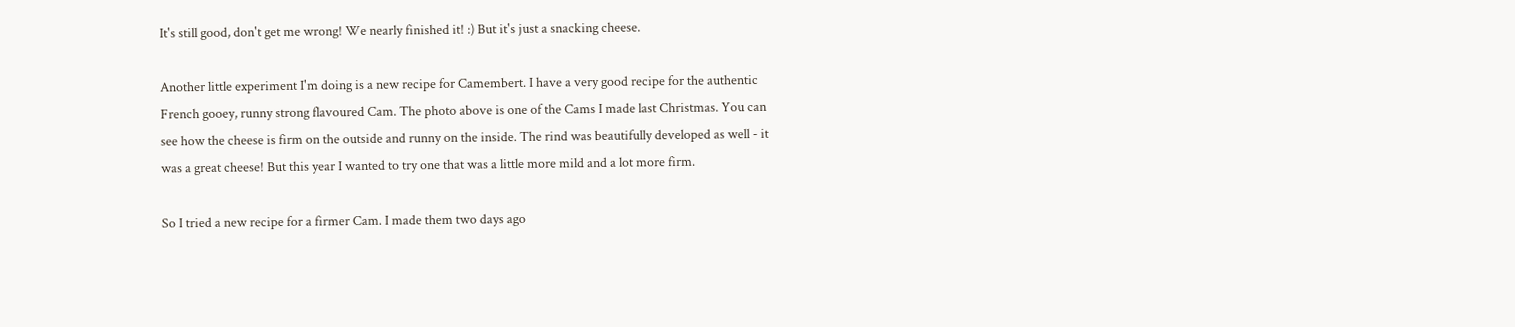It's still good, don't get me wrong! We nearly finished it! :) But it's just a snacking cheese.

Another little experiment I'm doing is a new recipe for Camembert. I have a very good recipe for the authentic French gooey, runny strong flavoured Cam. The photo above is one of the Cams I made last Christmas. You can see how the cheese is firm on the outside and runny on the inside. The rind was beautifully developed as well - it was a great cheese! But this year I wanted to try one that was a little more mild and a lot more firm.

So I tried a new recipe for a firmer Cam. I made them two days ago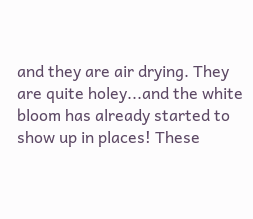and they are air drying. They are quite holey...and the white bloom has already started to show up in places! These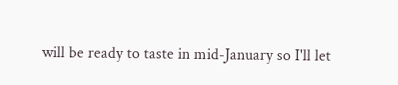will be ready to taste in mid-January so I'll let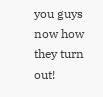you guys now how they turn out!